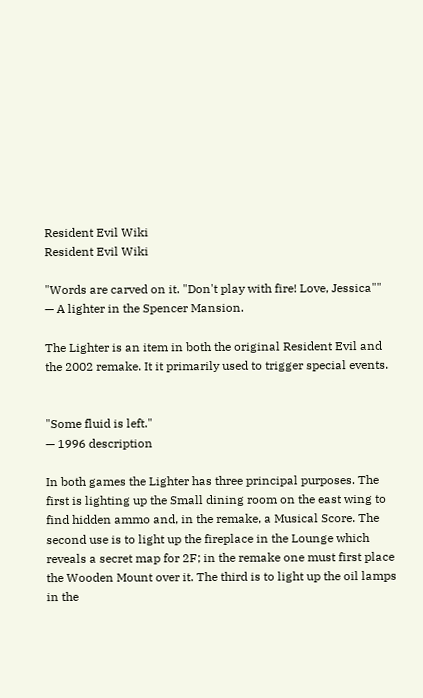Resident Evil Wiki
Resident Evil Wiki

"Words are carved on it. "Don't play with fire! Love, Jessica""
— A lighter in the Spencer Mansion.

The Lighter is an item in both the original Resident Evil and the 2002 remake. It it primarily used to trigger special events.


"Some fluid is left."
— 1996 description

In both games the Lighter has three principal purposes. The first is lighting up the Small dining room on the east wing to find hidden ammo and, in the remake, a Musical Score. The second use is to light up the fireplace in the Lounge which reveals a secret map for 2F; in the remake one must first place the Wooden Mount over it. The third is to light up the oil lamps in the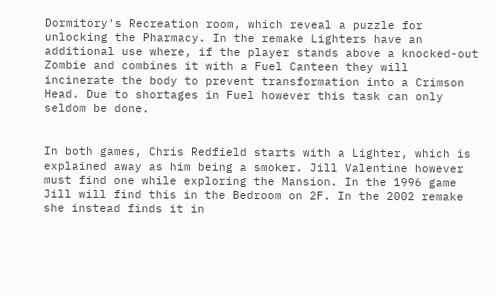Dormitory's Recreation room, which reveal a puzzle for unlocking the Pharmacy. In the remake Lighters have an additional use where, if the player stands above a knocked-out Zombie and combines it with a Fuel Canteen they will incinerate the body to prevent transformation into a Crimson Head. Due to shortages in Fuel however this task can only seldom be done.


In both games, Chris Redfield starts with a Lighter, which is explained away as him being a smoker. Jill Valentine however must find one while exploring the Mansion. In the 1996 game Jill will find this in the Bedroom on 2F. In the 2002 remake she instead finds it in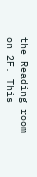the Reading room on 2F. This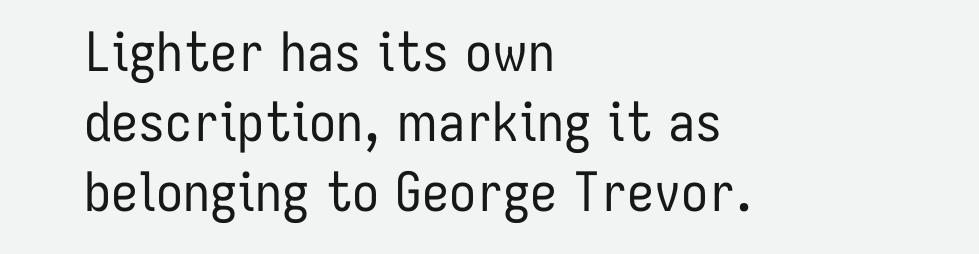Lighter has its own description, marking it as belonging to George Trevor.